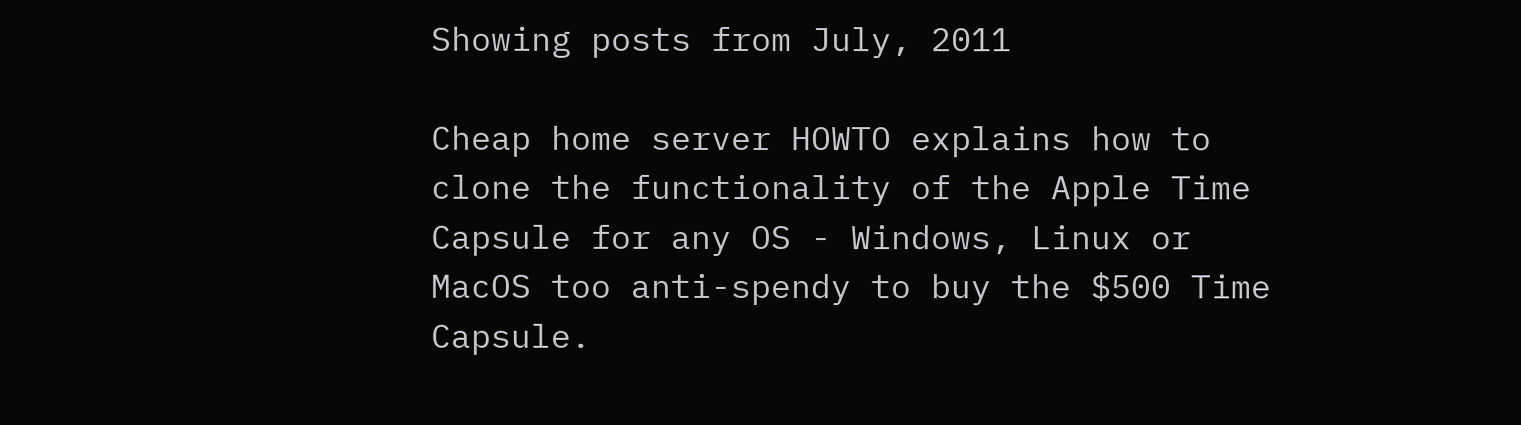Showing posts from July, 2011

Cheap home server HOWTO explains how to clone the functionality of the Apple Time Capsule for any OS - Windows, Linux or MacOS too anti-spendy to buy the $500 Time Capsule.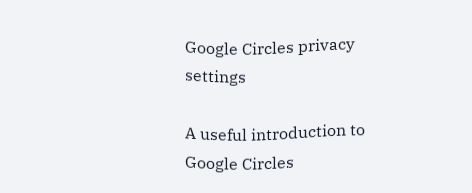Google Circles privacy settings

A useful introduction to Google Circles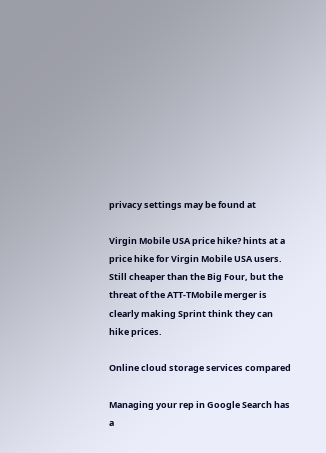privacy settings may be found at

Virgin Mobile USA price hike? hints at a price hike for Virgin Mobile USA users. Still cheaper than the Big Four, but the threat of the ATT-TMobile merger is clearly making Sprint think they can hike prices.

Online cloud storage services compared

Managing your rep in Google Search has a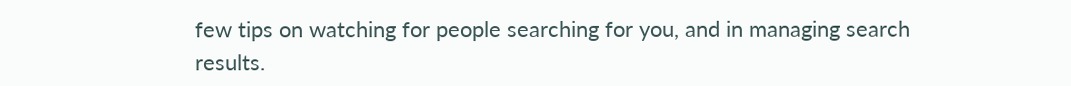few tips on watching for people searching for you, and in managing search results.